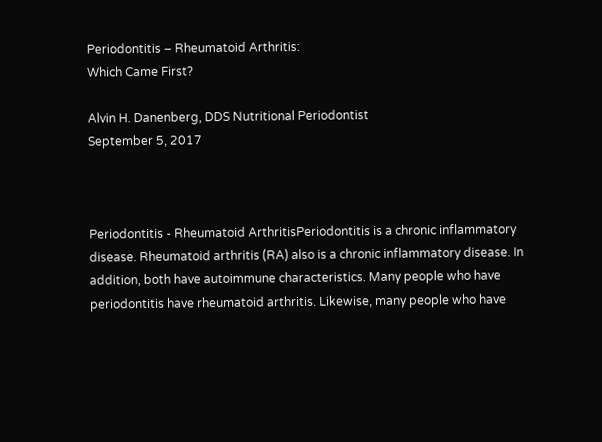Periodontitis – Rheumatoid Arthritis:
Which Came First?

Alvin H. Danenberg, DDS Nutritional Periodontist
September 5, 2017



Periodontitis - Rheumatoid ArthritisPeriodontitis is a chronic inflammatory disease. Rheumatoid arthritis (RA) also is a chronic inflammatory disease. In addition, both have autoimmune characteristics. Many people who have periodontitis have rheumatoid arthritis. Likewise, many people who have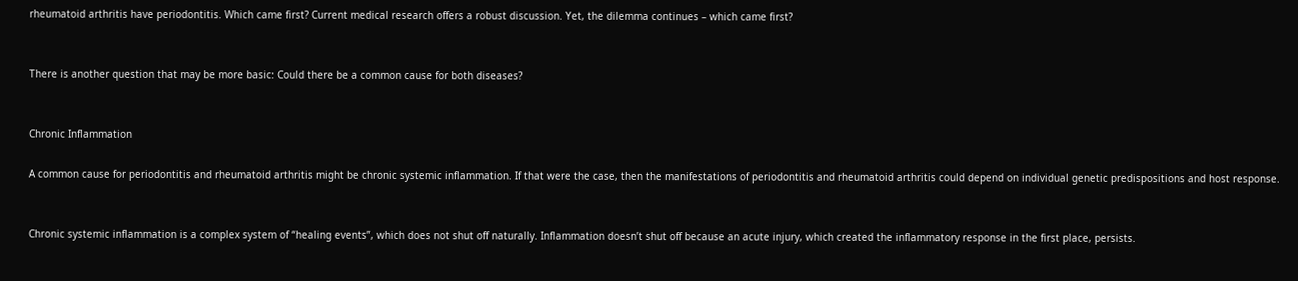rheumatoid arthritis have periodontitis. Which came first? Current medical research offers a robust discussion. Yet, the dilemma continues – which came first?


There is another question that may be more basic: Could there be a common cause for both diseases?


Chronic Inflammation

A common cause for periodontitis and rheumatoid arthritis might be chronic systemic inflammation. If that were the case, then the manifestations of periodontitis and rheumatoid arthritis could depend on individual genetic predispositions and host response.


Chronic systemic inflammation is a complex system of “healing events”, which does not shut off naturally. Inflammation doesn’t shut off because an acute injury, which created the inflammatory response in the first place, persists.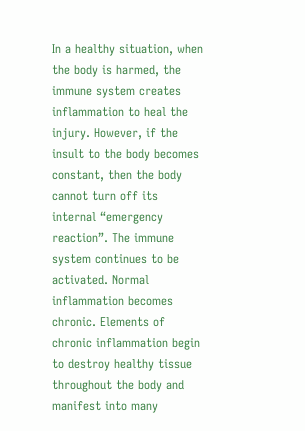In a healthy situation, when the body is harmed, the immune system creates inflammation to heal the injury. However, if the insult to the body becomes constant, then the body cannot turn off its internal “emergency reaction”. The immune system continues to be activated. Normal inflammation becomes chronic. Elements of chronic inflammation begin to destroy healthy tissue throughout the body and manifest into many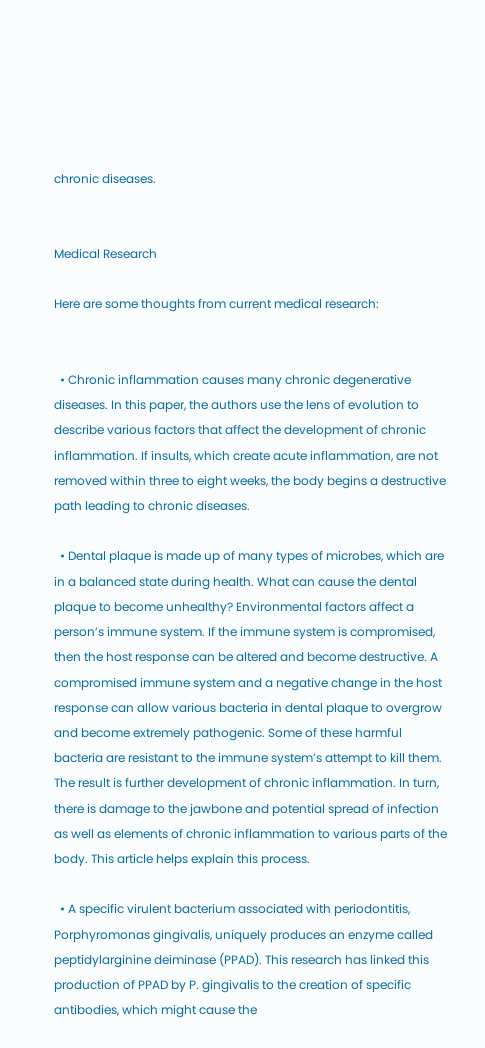chronic diseases.


Medical Research

Here are some thoughts from current medical research:


  • Chronic inflammation causes many chronic degenerative diseases. In this paper, the authors use the lens of evolution to describe various factors that affect the development of chronic inflammation. If insults, which create acute inflammation, are not removed within three to eight weeks, the body begins a destructive path leading to chronic diseases.

  • Dental plaque is made up of many types of microbes, which are in a balanced state during health. What can cause the dental plaque to become unhealthy? Environmental factors affect a person’s immune system. If the immune system is compromised, then the host response can be altered and become destructive. A compromised immune system and a negative change in the host response can allow various bacteria in dental plaque to overgrow and become extremely pathogenic. Some of these harmful bacteria are resistant to the immune system’s attempt to kill them. The result is further development of chronic inflammation. In turn, there is damage to the jawbone and potential spread of infection as well as elements of chronic inflammation to various parts of the body. This article helps explain this process.

  • A specific virulent bacterium associated with periodontitis, Porphyromonas gingivalis, uniquely produces an enzyme called peptidylarginine deiminase (PPAD). This research has linked this production of PPAD by P. gingivalis to the creation of specific antibodies, which might cause the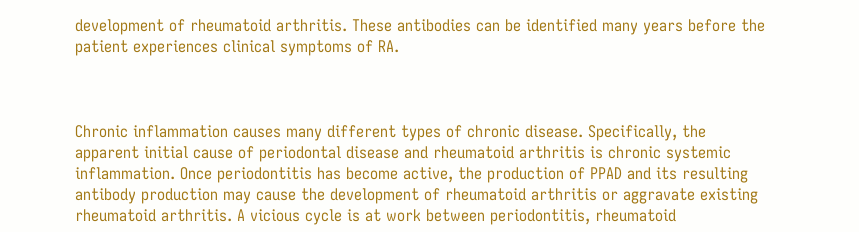development of rheumatoid arthritis. These antibodies can be identified many years before the patient experiences clinical symptoms of RA.



Chronic inflammation causes many different types of chronic disease. Specifically, the apparent initial cause of periodontal disease and rheumatoid arthritis is chronic systemic inflammation. Once periodontitis has become active, the production of PPAD and its resulting antibody production may cause the development of rheumatoid arthritis or aggravate existing rheumatoid arthritis. A vicious cycle is at work between periodontitis, rheumatoid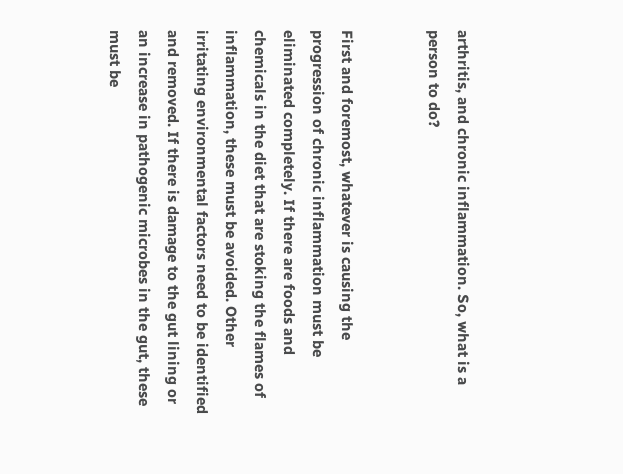arthritis, and chronic inflammation. So, what is a person to do?


First and foremost, whatever is causing the progression of chronic inflammation must be eliminated completely. If there are foods and chemicals in the diet that are stoking the flames of inflammation, these must be avoided. Other irritating environmental factors need to be identified and removed. If there is damage to the gut lining or an increase in pathogenic microbes in the gut, these must be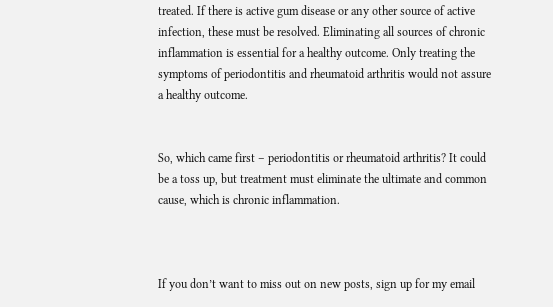treated. If there is active gum disease or any other source of active infection, these must be resolved. Eliminating all sources of chronic inflammation is essential for a healthy outcome. Only treating the symptoms of periodontitis and rheumatoid arthritis would not assure a healthy outcome.


So, which came first – periodontitis or rheumatoid arthritis? It could be a toss up, but treatment must eliminate the ultimate and common cause, which is chronic inflammation.



If you don’t want to miss out on new posts, sign up for my email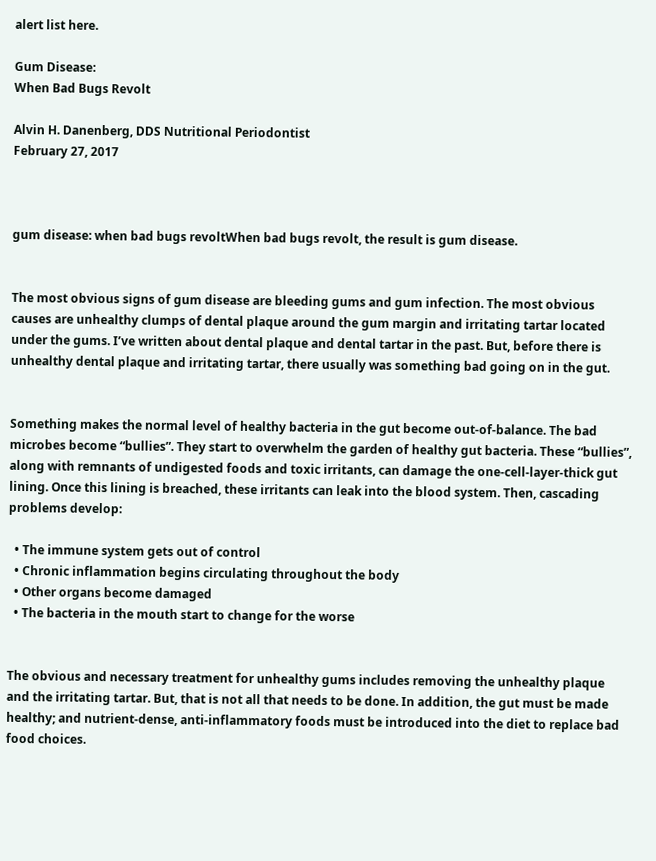alert list here.

Gum Disease:
When Bad Bugs Revolt

Alvin H. Danenberg, DDS Nutritional Periodontist
February 27, 2017



gum disease: when bad bugs revoltWhen bad bugs revolt, the result is gum disease.


The most obvious signs of gum disease are bleeding gums and gum infection. The most obvious causes are unhealthy clumps of dental plaque around the gum margin and irritating tartar located under the gums. I’ve written about dental plaque and dental tartar in the past. But, before there is unhealthy dental plaque and irritating tartar, there usually was something bad going on in the gut.


Something makes the normal level of healthy bacteria in the gut become out-of-balance. The bad microbes become “bullies”. They start to overwhelm the garden of healthy gut bacteria. These “bullies”, along with remnants of undigested foods and toxic irritants, can damage the one-cell-layer-thick gut lining. Once this lining is breached, these irritants can leak into the blood system. Then, cascading problems develop:

  • The immune system gets out of control
  • Chronic inflammation begins circulating throughout the body
  • Other organs become damaged
  • The bacteria in the mouth start to change for the worse


The obvious and necessary treatment for unhealthy gums includes removing the unhealthy plaque and the irritating tartar. But, that is not all that needs to be done. In addition, the gut must be made healthy; and nutrient-dense, anti-inflammatory foods must be introduced into the diet to replace bad food choices.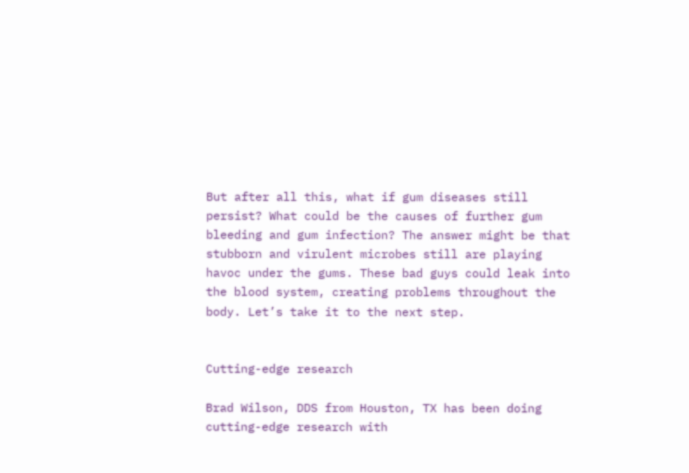But after all this, what if gum diseases still persist? What could be the causes of further gum bleeding and gum infection? The answer might be that stubborn and virulent microbes still are playing havoc under the gums. These bad guys could leak into the blood system, creating problems throughout the body. Let’s take it to the next step.


Cutting-edge research

Brad Wilson, DDS from Houston, TX has been doing cutting-edge research with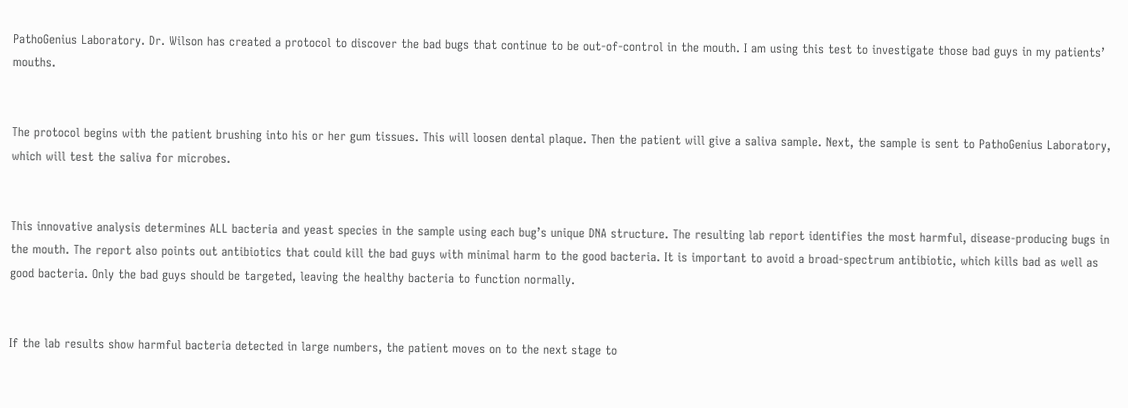PathoGenius Laboratory. Dr. Wilson has created a protocol to discover the bad bugs that continue to be out-of-control in the mouth. I am using this test to investigate those bad guys in my patients’ mouths.


The protocol begins with the patient brushing into his or her gum tissues. This will loosen dental plaque. Then the patient will give a saliva sample. Next, the sample is sent to PathoGenius Laboratory, which will test the saliva for microbes.


This innovative analysis determines ALL bacteria and yeast species in the sample using each bug’s unique DNA structure. The resulting lab report identifies the most harmful, disease-producing bugs in the mouth. The report also points out antibiotics that could kill the bad guys with minimal harm to the good bacteria. It is important to avoid a broad-spectrum antibiotic, which kills bad as well as good bacteria. Only the bad guys should be targeted, leaving the healthy bacteria to function normally.


If the lab results show harmful bacteria detected in large numbers, the patient moves on to the next stage to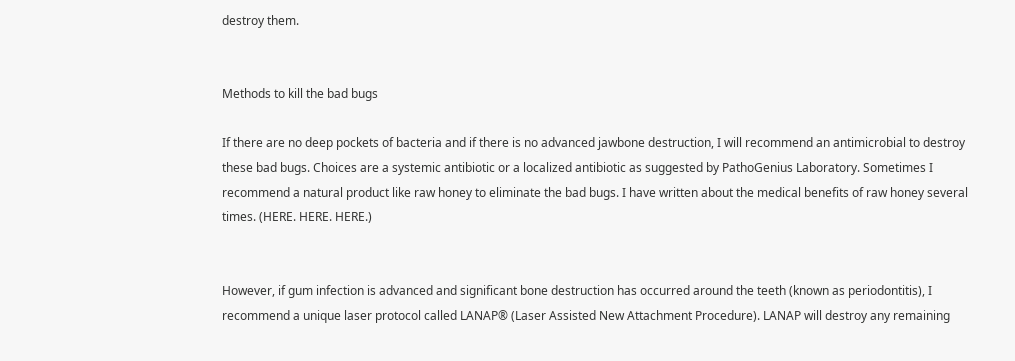destroy them.


Methods to kill the bad bugs

If there are no deep pockets of bacteria and if there is no advanced jawbone destruction, I will recommend an antimicrobial to destroy these bad bugs. Choices are a systemic antibiotic or a localized antibiotic as suggested by PathoGenius Laboratory. Sometimes I recommend a natural product like raw honey to eliminate the bad bugs. I have written about the medical benefits of raw honey several times. (HERE. HERE. HERE.)


However, if gum infection is advanced and significant bone destruction has occurred around the teeth (known as periodontitis), I recommend a unique laser protocol called LANAP® (Laser Assisted New Attachment Procedure). LANAP will destroy any remaining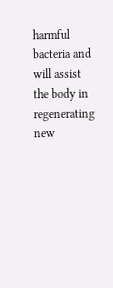harmful bacteria and will assist the body in regenerating new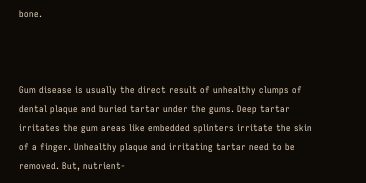bone.



Gum disease is usually the direct result of unhealthy clumps of dental plaque and buried tartar under the gums. Deep tartar irritates the gum areas like embedded splinters irritate the skin of a finger. Unhealthy plaque and irritating tartar need to be removed. But, nutrient-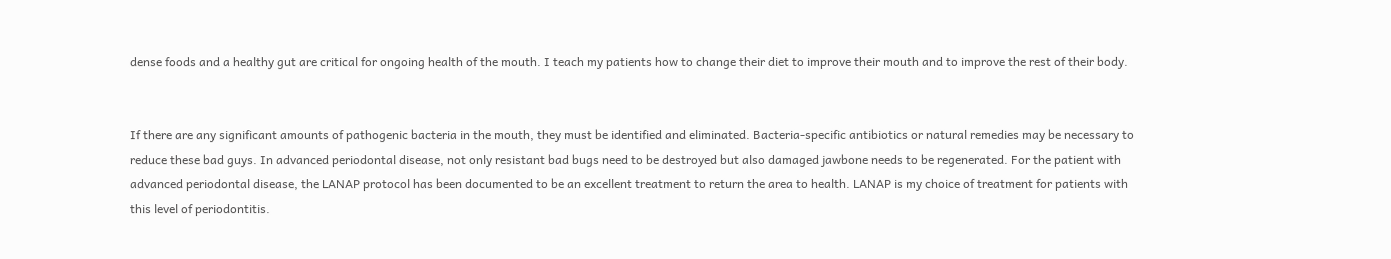dense foods and a healthy gut are critical for ongoing health of the mouth. I teach my patients how to change their diet to improve their mouth and to improve the rest of their body.


If there are any significant amounts of pathogenic bacteria in the mouth, they must be identified and eliminated. Bacteria-specific antibiotics or natural remedies may be necessary to reduce these bad guys. In advanced periodontal disease, not only resistant bad bugs need to be destroyed but also damaged jawbone needs to be regenerated. For the patient with advanced periodontal disease, the LANAP protocol has been documented to be an excellent treatment to return the area to health. LANAP is my choice of treatment for patients with this level of periodontitis.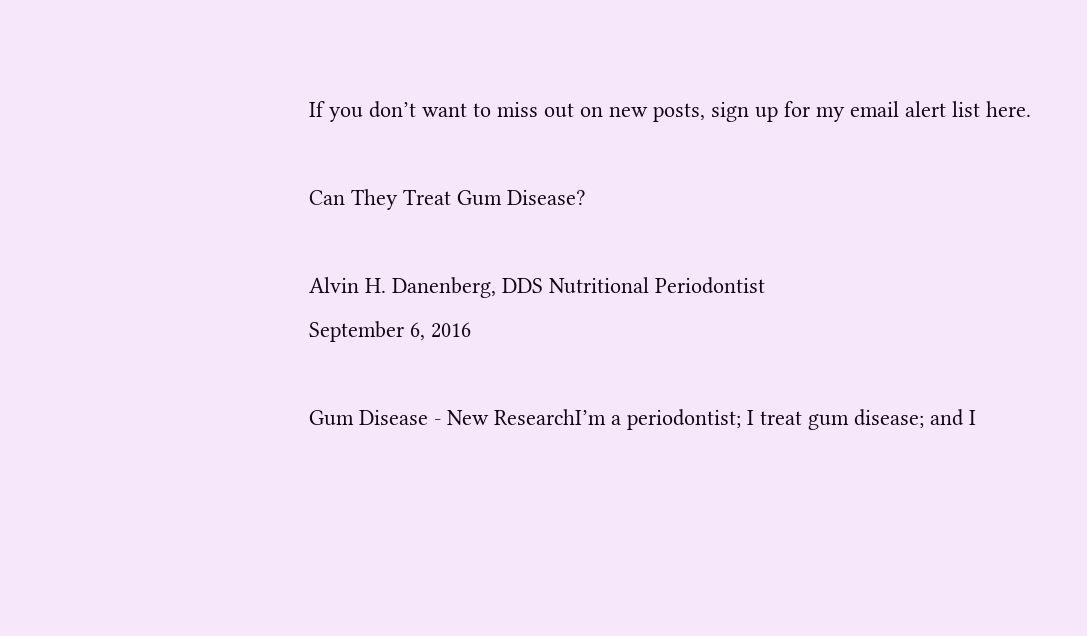If you don’t want to miss out on new posts, sign up for my email alert list here.

Can They Treat Gum Disease?

Alvin H. Danenberg, DDS Nutritional Periodontist
September 6, 2016

Gum Disease - New ResearchI’m a periodontist; I treat gum disease; and I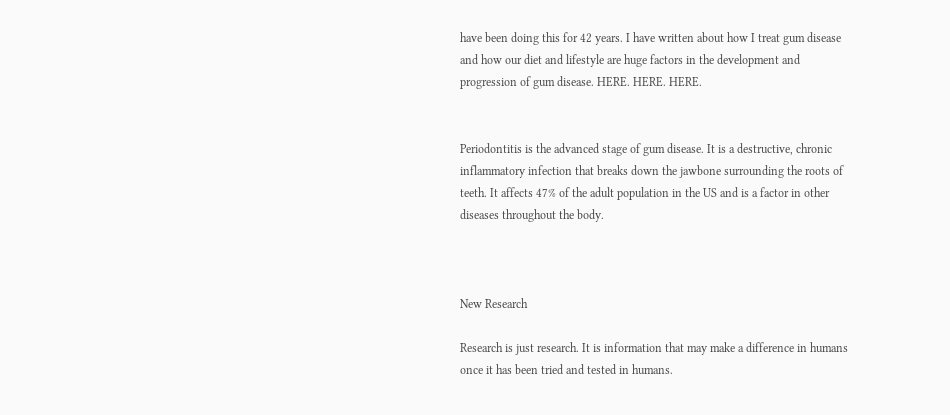have been doing this for 42 years. I have written about how I treat gum disease and how our diet and lifestyle are huge factors in the development and progression of gum disease. HERE. HERE. HERE.


Periodontitis is the advanced stage of gum disease. It is a destructive, chronic inflammatory infection that breaks down the jawbone surrounding the roots of teeth. It affects 47% of the adult population in the US and is a factor in other diseases throughout the body.



New Research

Research is just research. It is information that may make a difference in humans once it has been tried and tested in humans.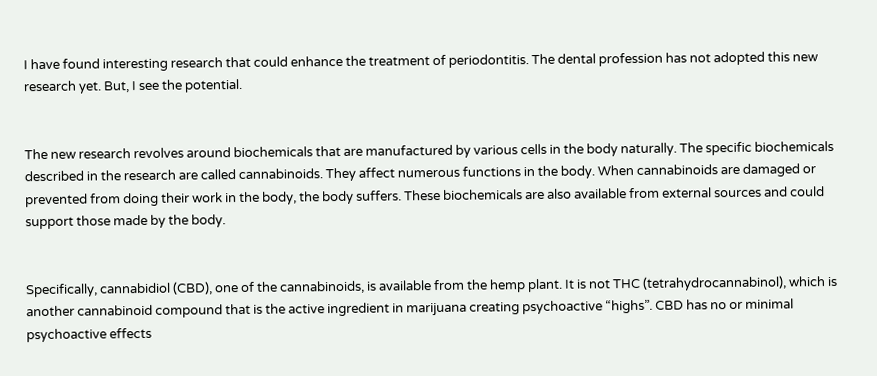I have found interesting research that could enhance the treatment of periodontitis. The dental profession has not adopted this new research yet. But, I see the potential.


The new research revolves around biochemicals that are manufactured by various cells in the body naturally. The specific biochemicals described in the research are called cannabinoids. They affect numerous functions in the body. When cannabinoids are damaged or prevented from doing their work in the body, the body suffers. These biochemicals are also available from external sources and could support those made by the body.


Specifically, cannabidiol (CBD), one of the cannabinoids, is available from the hemp plant. It is not THC (tetrahydrocannabinol), which is another cannabinoid compound that is the active ingredient in marijuana creating psychoactive “highs”. CBD has no or minimal psychoactive effects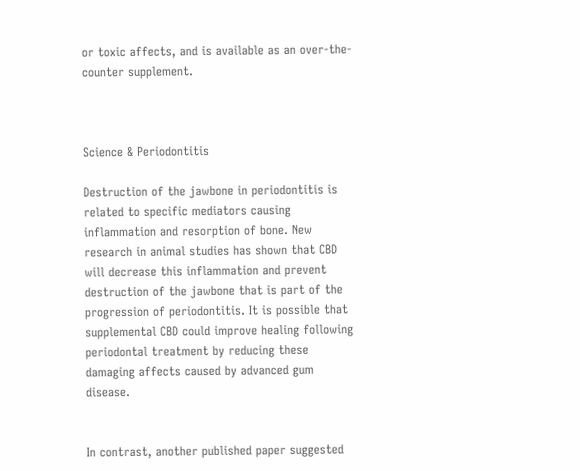or toxic affects, and is available as an over-the-counter supplement.



Science & Periodontitis

Destruction of the jawbone in periodontitis is related to specific mediators causing inflammation and resorption of bone. New research in animal studies has shown that CBD will decrease this inflammation and prevent destruction of the jawbone that is part of the progression of periodontitis. It is possible that supplemental CBD could improve healing following periodontal treatment by reducing these damaging affects caused by advanced gum disease.


In contrast, another published paper suggested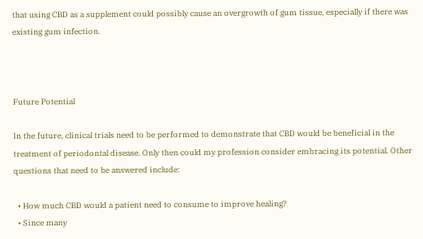that using CBD as a supplement could possibly cause an overgrowth of gum tissue, especially if there was existing gum infection.



Future Potential

In the future, clinical trials need to be performed to demonstrate that CBD would be beneficial in the treatment of periodontal disease. Only then could my profession consider embracing its potential. Other questions that need to be answered include:

  • How much CBD would a patient need to consume to improve healing?
  • Since many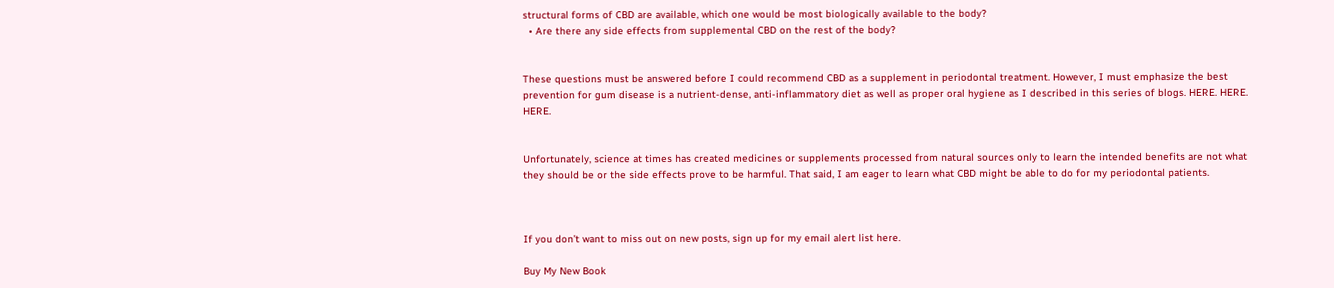structural forms of CBD are available, which one would be most biologically available to the body?
  • Are there any side effects from supplemental CBD on the rest of the body?


These questions must be answered before I could recommend CBD as a supplement in periodontal treatment. However, I must emphasize the best prevention for gum disease is a nutrient-dense, anti-inflammatory diet as well as proper oral hygiene as I described in this series of blogs. HERE. HERE. HERE.


Unfortunately, science at times has created medicines or supplements processed from natural sources only to learn the intended benefits are not what they should be or the side effects prove to be harmful. That said, I am eager to learn what CBD might be able to do for my periodontal patients.



If you don’t want to miss out on new posts, sign up for my email alert list here.

Buy My New Book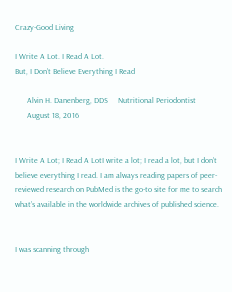Crazy-Good Living

I Write A Lot. I Read A Lot.
But, I Don’t Believe Everything I Read

      Alvin H. Danenberg, DDS     Nutritional Periodontist
      August 18, 2016


I Write A Lot; I Read A LotI write a lot; I read a lot, but I don’t believe everything I read. I am always reading papers of peer-reviewed research on PubMed is the go-to site for me to search what’s available in the worldwide archives of published science.


I was scanning through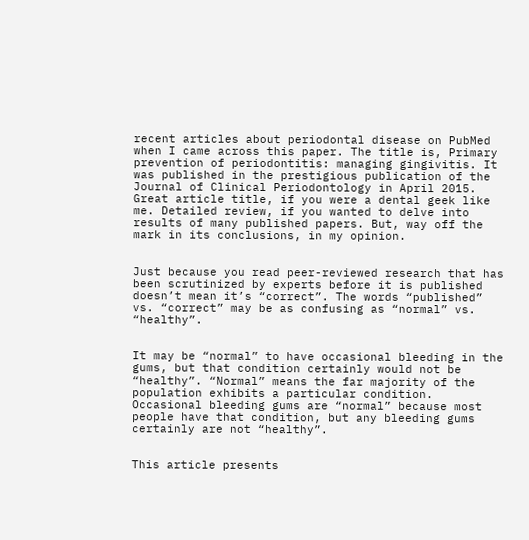recent articles about periodontal disease on PubMed when I came across this paper. The title is, Primary prevention of periodontitis: managing gingivitis. It was published in the prestigious publication of the Journal of Clinical Periodontology in April 2015. Great article title, if you were a dental geek like me. Detailed review, if you wanted to delve into results of many published papers. But, way off the mark in its conclusions, in my opinion.


Just because you read peer-reviewed research that has been scrutinized by experts before it is published doesn’t mean it’s “correct”. The words “published” vs. “correct” may be as confusing as “normal” vs. “healthy”.


It may be “normal” to have occasional bleeding in the gums, but that condition certainly would not be “healthy”. “Normal” means the far majority of the population exhibits a particular condition. Occasional bleeding gums are “normal” because most people have that condition, but any bleeding gums certainly are not “healthy”.


This article presents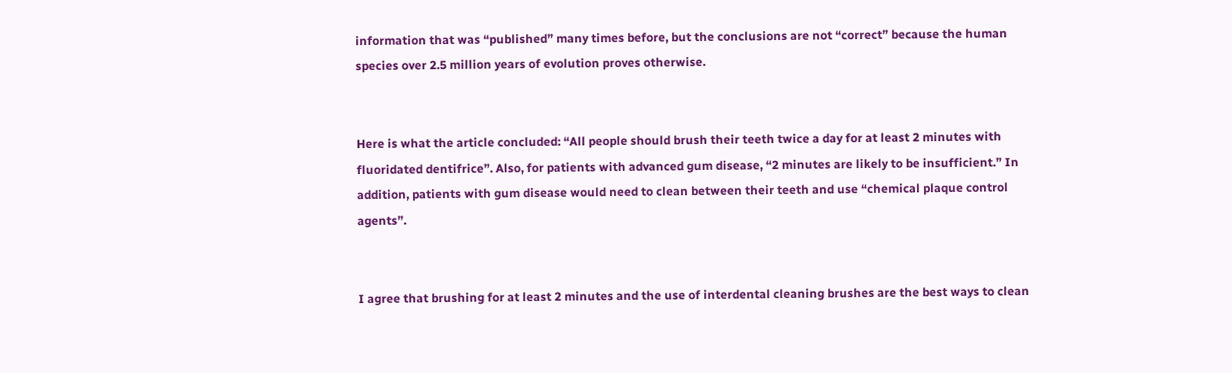information that was “published” many times before, but the conclusions are not “correct” because the human species over 2.5 million years of evolution proves otherwise.


Here is what the article concluded: “All people should brush their teeth twice a day for at least 2 minutes with fluoridated dentifrice”. Also, for patients with advanced gum disease, “2 minutes are likely to be insufficient.” In addition, patients with gum disease would need to clean between their teeth and use “chemical plaque control agents”.


I agree that brushing for at least 2 minutes and the use of interdental cleaning brushes are the best ways to clean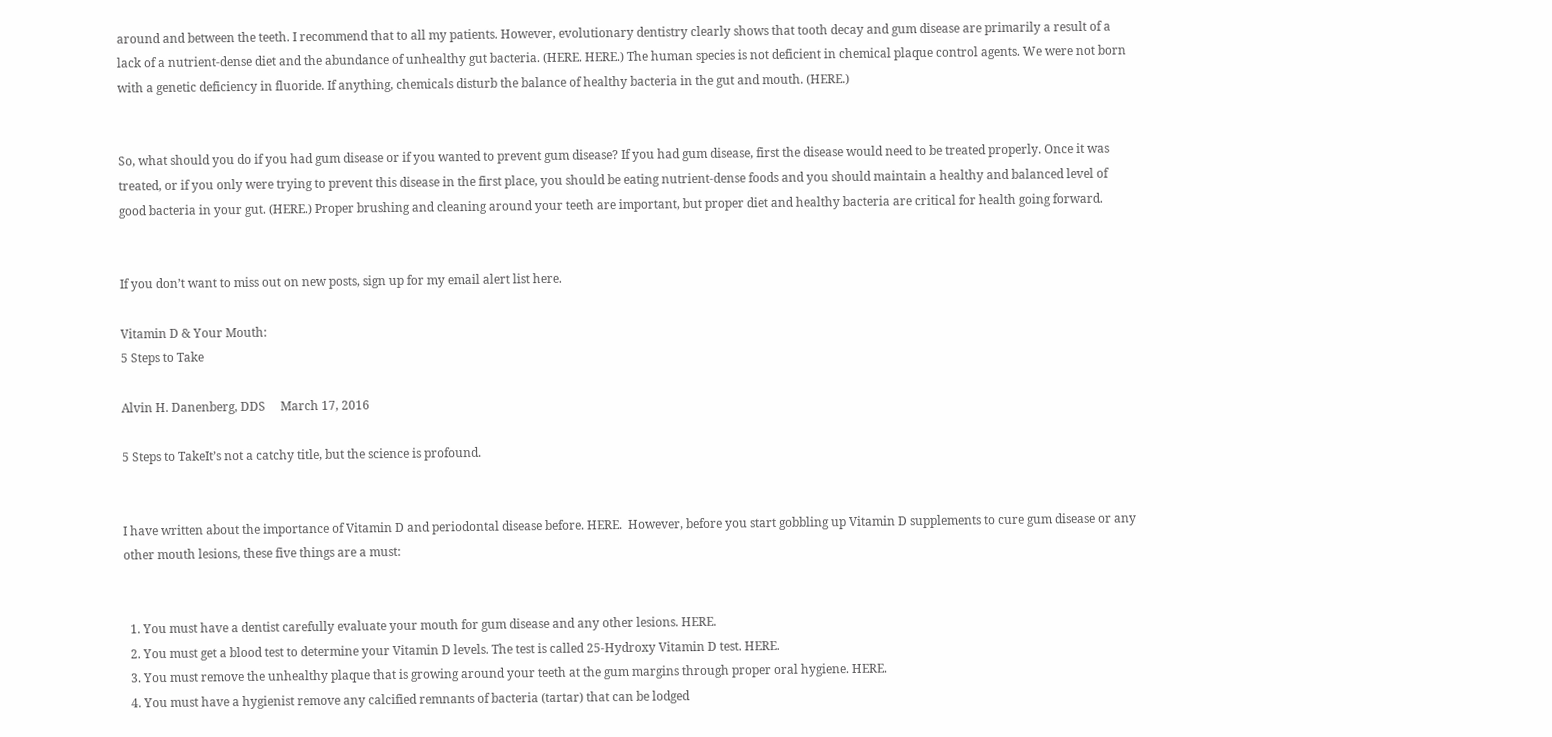around and between the teeth. I recommend that to all my patients. However, evolutionary dentistry clearly shows that tooth decay and gum disease are primarily a result of a lack of a nutrient-dense diet and the abundance of unhealthy gut bacteria. (HERE. HERE.) The human species is not deficient in chemical plaque control agents. We were not born with a genetic deficiency in fluoride. If anything, chemicals disturb the balance of healthy bacteria in the gut and mouth. (HERE.)


So, what should you do if you had gum disease or if you wanted to prevent gum disease? If you had gum disease, first the disease would need to be treated properly. Once it was treated, or if you only were trying to prevent this disease in the first place, you should be eating nutrient-dense foods and you should maintain a healthy and balanced level of good bacteria in your gut. (HERE.) Proper brushing and cleaning around your teeth are important, but proper diet and healthy bacteria are critical for health going forward.


If you don’t want to miss out on new posts, sign up for my email alert list here.

Vitamin D & Your Mouth:
5 Steps to Take

Alvin H. Danenberg, DDS     March 17, 2016

5 Steps to TakeIt’s not a catchy title, but the science is profound.


I have written about the importance of Vitamin D and periodontal disease before. HERE.  However, before you start gobbling up Vitamin D supplements to cure gum disease or any other mouth lesions, these five things are a must:


  1. You must have a dentist carefully evaluate your mouth for gum disease and any other lesions. HERE.
  2. You must get a blood test to determine your Vitamin D levels. The test is called 25-Hydroxy Vitamin D test. HERE.
  3. You must remove the unhealthy plaque that is growing around your teeth at the gum margins through proper oral hygiene. HERE.
  4. You must have a hygienist remove any calcified remnants of bacteria (tartar) that can be lodged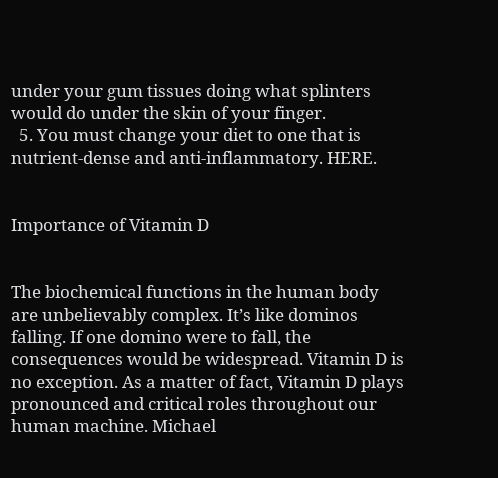under your gum tissues doing what splinters would do under the skin of your finger.
  5. You must change your diet to one that is nutrient-dense and anti-inflammatory. HERE.


Importance of Vitamin D


The biochemical functions in the human body are unbelievably complex. It’s like dominos falling. If one domino were to fall, the consequences would be widespread. Vitamin D is no exception. As a matter of fact, Vitamin D plays pronounced and critical roles throughout our human machine. Michael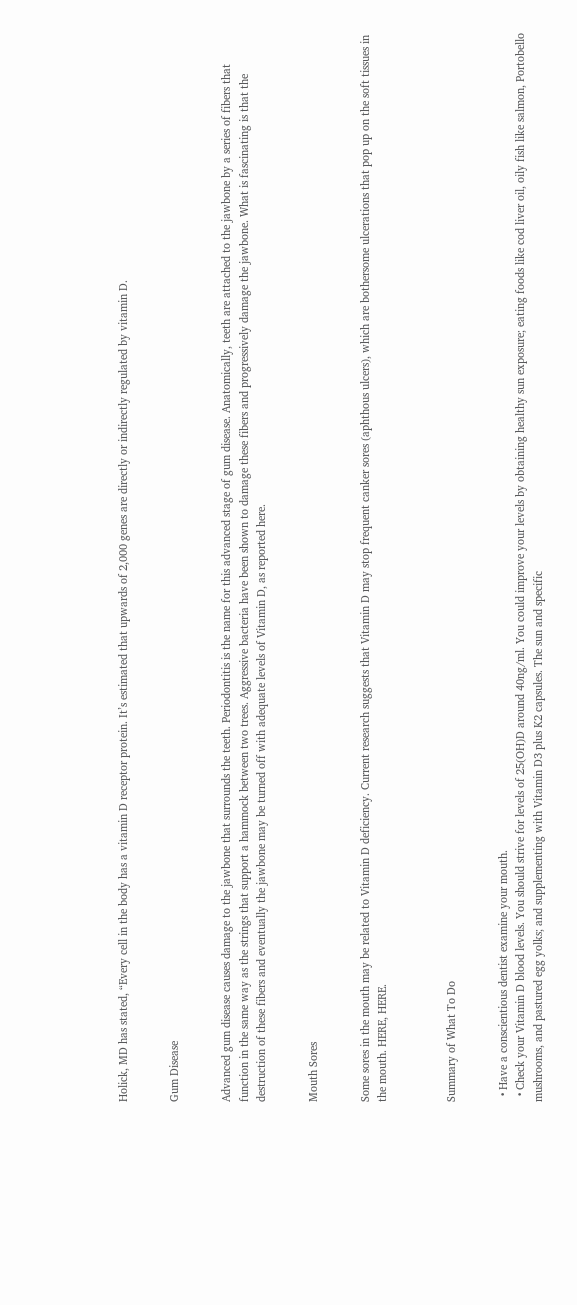Holick, MD has stated, “Every cell in the body has a vitamin D receptor protein. It’s estimated that upwards of 2,000 genes are directly or indirectly regulated by vitamin D.


Gum Disease


Advanced gum disease causes damage to the jawbone that surrounds the teeth. Periodontitis is the name for this advanced stage of gum disease. Anatomically, teeth are attached to the jawbone by a series of fibers that function in the same way as the strings that support a hammock between two trees. Aggressive bacteria have been shown to damage these fibers and progressively damage the jawbone. What is fascinating is that the destruction of these fibers and eventually the jawbone may be turned off with adequate levels of Vitamin D, as reported here.


Mouth Sores


Some sores in the mouth may be related to Vitamin D deficiency. Current research suggests that Vitamin D may stop frequent canker sores (aphthous ulcers), which are bothersome ulcerations that pop up on the soft tissues in the mouth. HERE, HERE.



Summary of What To Do


  • Have a conscientious dentist examine your mouth.
  • Check your Vitamin D blood levels. You should strive for levels of 25(OH)D around 40ng/ml. You could improve your levels by obtaining healthy sun exposure; eating foods like cod liver oil, oily fish like salmon, Portobello mushrooms, and pastured egg yolks; and supplementing with Vitamin D3 plus K2 capsules. The sun and specific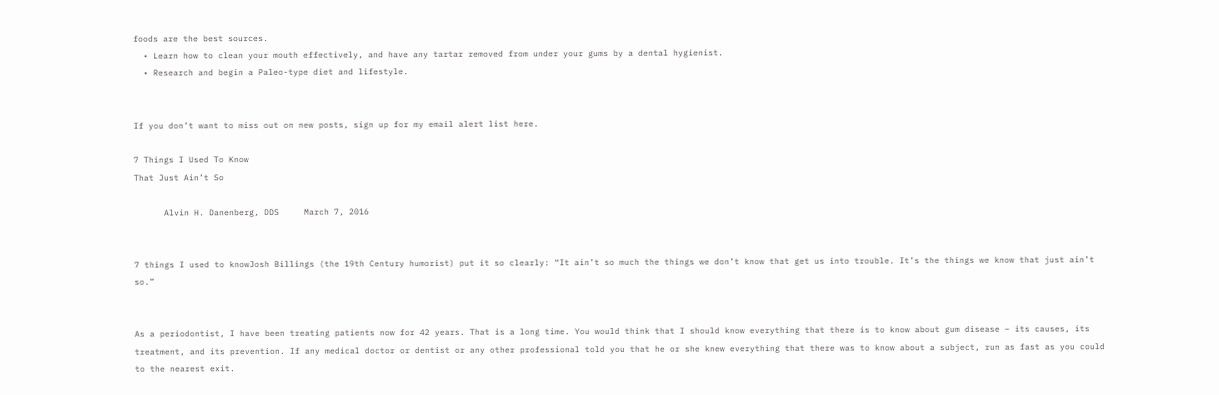foods are the best sources.
  • Learn how to clean your mouth effectively, and have any tartar removed from under your gums by a dental hygienist.
  • Research and begin a Paleo-type diet and lifestyle.


If you don’t want to miss out on new posts, sign up for my email alert list here.

7 Things I Used To Know
That Just Ain’t So

      Alvin H. Danenberg, DDS     March 7, 2016


7 things I used to knowJosh Billings (the 19th Century humorist) put it so clearly: “It ain’t so much the things we don’t know that get us into trouble. It’s the things we know that just ain’t so.”


As a periodontist, I have been treating patients now for 42 years. That is a long time. You would think that I should know everything that there is to know about gum disease – its causes, its treatment, and its prevention. If any medical doctor or dentist or any other professional told you that he or she knew everything that there was to know about a subject, run as fast as you could to the nearest exit.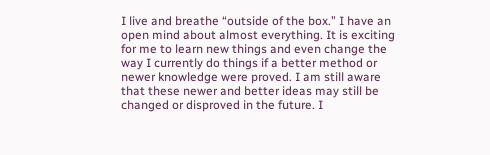I live and breathe “outside of the box.” I have an open mind about almost everything. It is exciting for me to learn new things and even change the way I currently do things if a better method or newer knowledge were proved. I am still aware that these newer and better ideas may still be changed or disproved in the future. I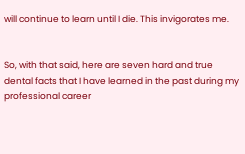will continue to learn until I die. This invigorates me.


So, with that said, here are seven hard and true dental facts that I have learned in the past during my professional career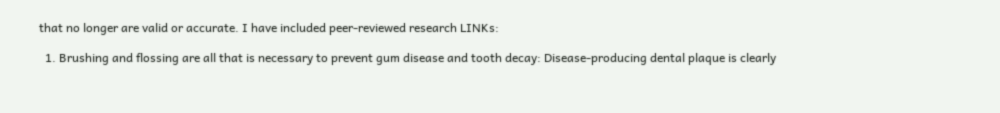that no longer are valid or accurate. I have included peer-reviewed research LINKs:

  1. Brushing and flossing are all that is necessary to prevent gum disease and tooth decay: Disease-producing dental plaque is clearly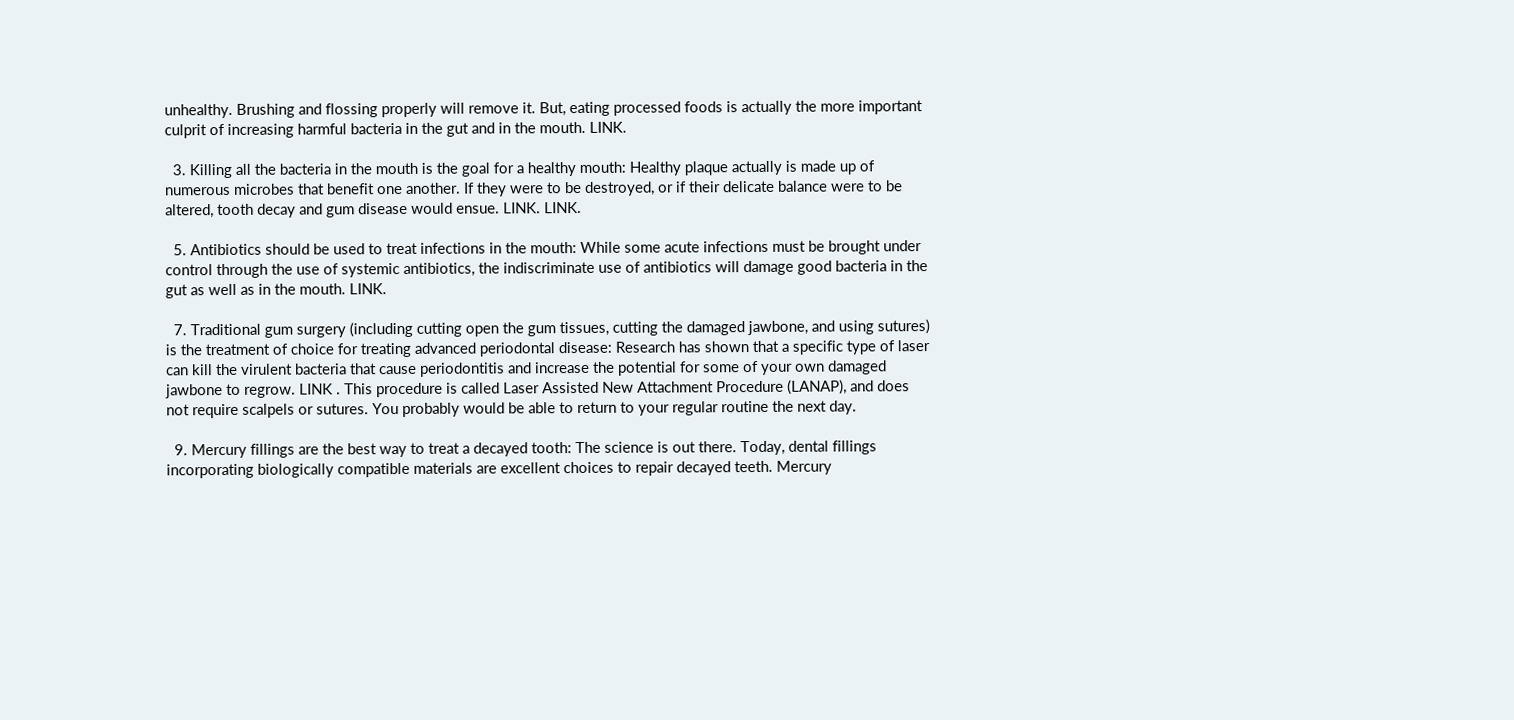unhealthy. Brushing and flossing properly will remove it. But, eating processed foods is actually the more important culprit of increasing harmful bacteria in the gut and in the mouth. LINK.

  3. Killing all the bacteria in the mouth is the goal for a healthy mouth: Healthy plaque actually is made up of numerous microbes that benefit one another. If they were to be destroyed, or if their delicate balance were to be altered, tooth decay and gum disease would ensue. LINK. LINK.

  5. Antibiotics should be used to treat infections in the mouth: While some acute infections must be brought under control through the use of systemic antibiotics, the indiscriminate use of antibiotics will damage good bacteria in the gut as well as in the mouth. LINK.

  7. Traditional gum surgery (including cutting open the gum tissues, cutting the damaged jawbone, and using sutures) is the treatment of choice for treating advanced periodontal disease: Research has shown that a specific type of laser can kill the virulent bacteria that cause periodontitis and increase the potential for some of your own damaged jawbone to regrow. LINK . This procedure is called Laser Assisted New Attachment Procedure (LANAP), and does not require scalpels or sutures. You probably would be able to return to your regular routine the next day.

  9. Mercury fillings are the best way to treat a decayed tooth: The science is out there. Today, dental fillings incorporating biologically compatible materials are excellent choices to repair decayed teeth. Mercury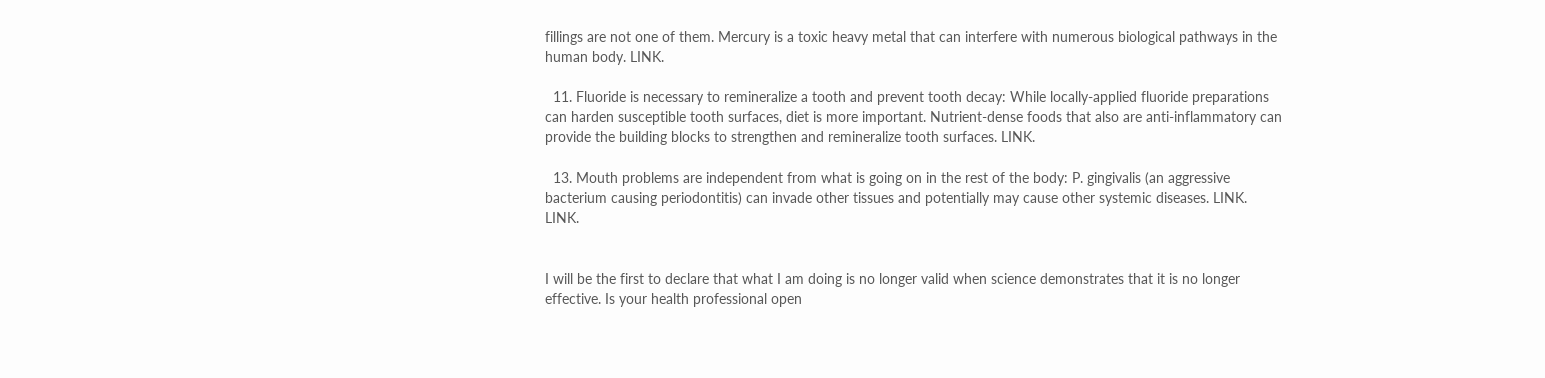fillings are not one of them. Mercury is a toxic heavy metal that can interfere with numerous biological pathways in the human body. LINK.

  11. Fluoride is necessary to remineralize a tooth and prevent tooth decay: While locally-applied fluoride preparations can harden susceptible tooth surfaces, diet is more important. Nutrient-dense foods that also are anti-inflammatory can provide the building blocks to strengthen and remineralize tooth surfaces. LINK.

  13. Mouth problems are independent from what is going on in the rest of the body: P. gingivalis (an aggressive bacterium causing periodontitis) can invade other tissues and potentially may cause other systemic diseases. LINK. LINK.


I will be the first to declare that what I am doing is no longer valid when science demonstrates that it is no longer effective. Is your health professional open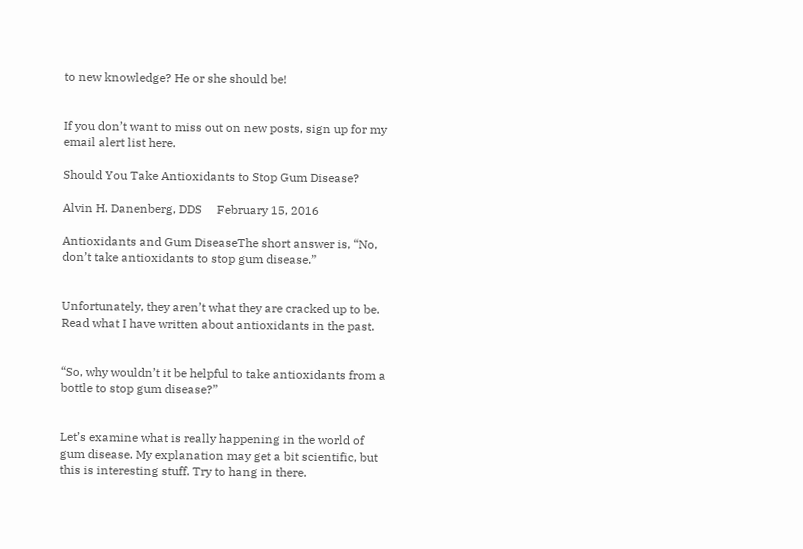to new knowledge? He or she should be!


If you don’t want to miss out on new posts, sign up for my email alert list here.

Should You Take Antioxidants to Stop Gum Disease?

Alvin H. Danenberg, DDS     February 15, 2016

Antioxidants and Gum DiseaseThe short answer is, “No, don’t take antioxidants to stop gum disease.”


Unfortunately, they aren’t what they are cracked up to be. Read what I have written about antioxidants in the past.


“So, why wouldn’t it be helpful to take antioxidants from a bottle to stop gum disease?”


Let’s examine what is really happening in the world of gum disease. My explanation may get a bit scientific, but this is interesting stuff. Try to hang in there.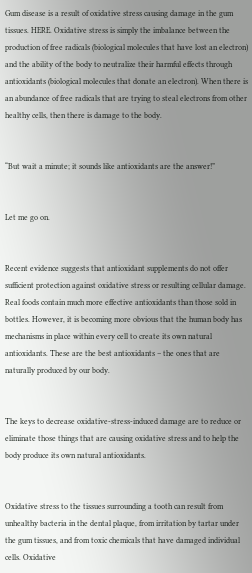Gum disease is a result of oxidative stress causing damage in the gum tissues. HERE. Oxidative stress is simply the imbalance between the production of free radicals (biological molecules that have lost an electron) and the ability of the body to neutralize their harmful effects through antioxidants (biological molecules that donate an electron). When there is an abundance of free radicals that are trying to steal electrons from other healthy cells, then there is damage to the body.


“But wait a minute; it sounds like antioxidants are the answer!”


Let me go on.


Recent evidence suggests that antioxidant supplements do not offer sufficient protection against oxidative stress or resulting cellular damage. Real foods contain much more effective antioxidants than those sold in bottles. However, it is becoming more obvious that the human body has mechanisms in place within every cell to create its own natural antioxidants. These are the best antioxidants – the ones that are naturally produced by our body.


The keys to decrease oxidative-stress-induced damage are to reduce or eliminate those things that are causing oxidative stress and to help the body produce its own natural antioxidants.


Oxidative stress to the tissues surrounding a tooth can result from unhealthy bacteria in the dental plaque, from irritation by tartar under the gum tissues, and from toxic chemicals that have damaged individual cells. Oxidative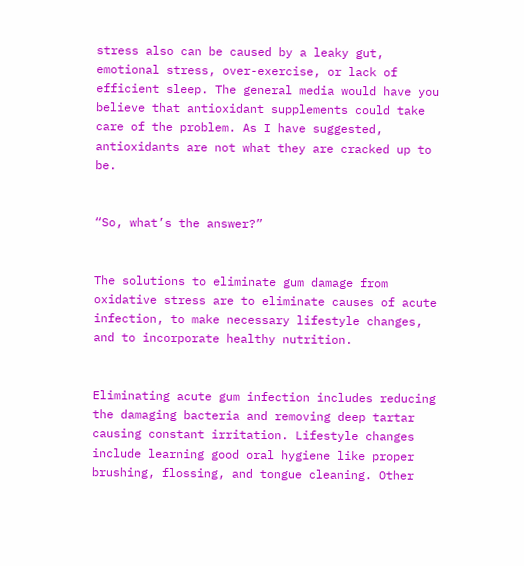stress also can be caused by a leaky gut, emotional stress, over-exercise, or lack of efficient sleep. The general media would have you believe that antioxidant supplements could take care of the problem. As I have suggested, antioxidants are not what they are cracked up to be.


“So, what’s the answer?”


The solutions to eliminate gum damage from oxidative stress are to eliminate causes of acute infection, to make necessary lifestyle changes, and to incorporate healthy nutrition.


Eliminating acute gum infection includes reducing the damaging bacteria and removing deep tartar causing constant irritation. Lifestyle changes include learning good oral hygiene like proper brushing, flossing, and tongue cleaning. Other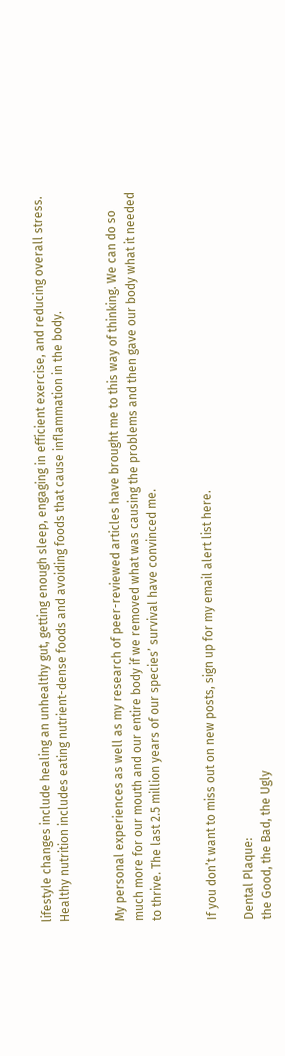lifestyle changes include healing an unhealthy gut, getting enough sleep, engaging in efficient exercise, and reducing overall stress. Healthy nutrition includes eating nutrient-dense foods and avoiding foods that cause inflammation in the body.


My personal experiences as well as my research of peer-reviewed articles have brought me to this way of thinking. We can do so much more for our mouth and our entire body if we removed what was causing the problems and then gave our body what it needed to thrive. The last 2.5 million years of our species’ survival have convinced me.


If you don’t want to miss out on new posts, sign up for my email alert list here.

Dental Plaque:
the Good, the Bad, the Ugly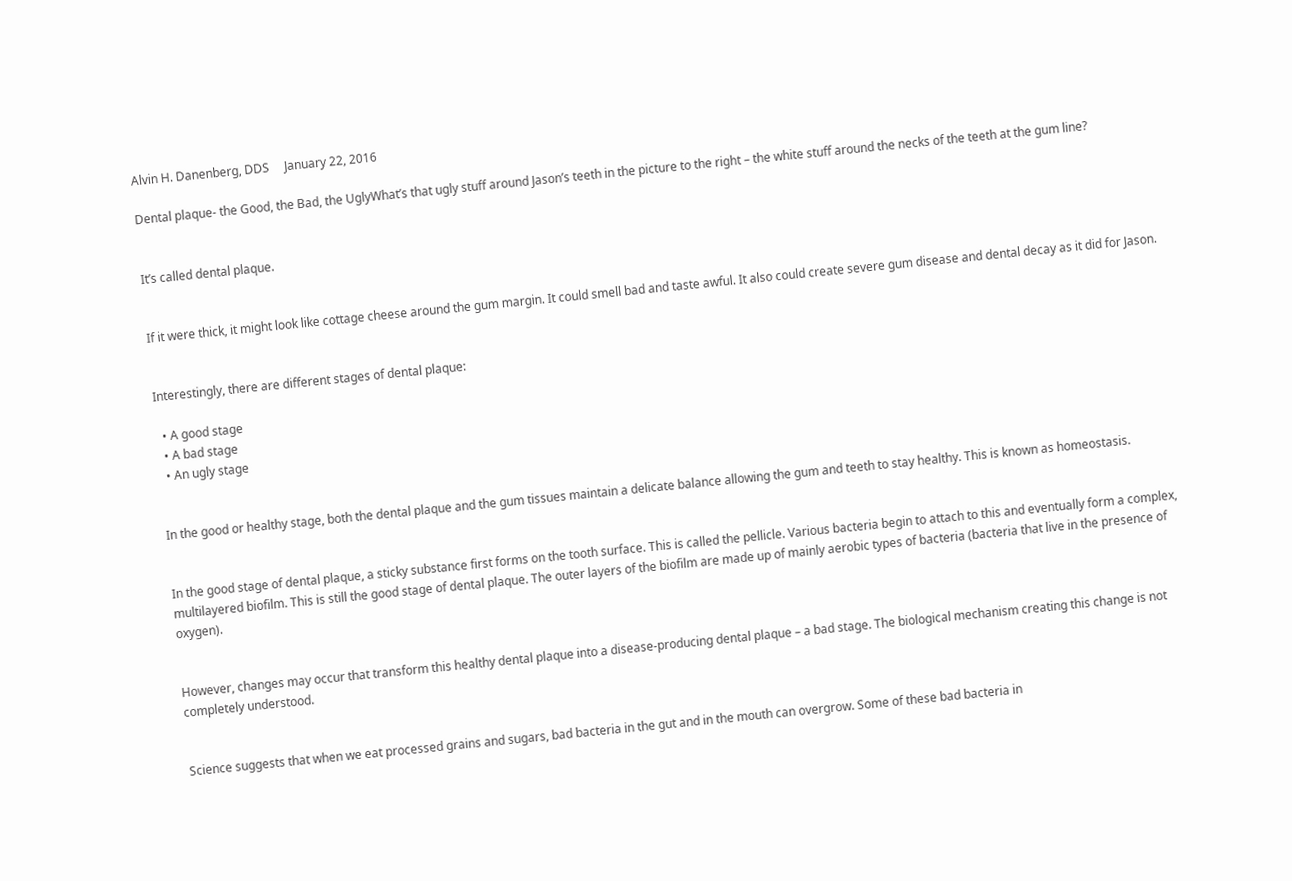Alvin H. Danenberg, DDS     January 22, 2016

Dental plaque- the Good, the Bad, the UglyWhat’s that ugly stuff around Jason’s teeth in the picture to the right – the white stuff around the necks of the teeth at the gum line?


It’s called dental plaque.


If it were thick, it might look like cottage cheese around the gum margin. It could smell bad and taste awful. It also could create severe gum disease and dental decay as it did for Jason.


Interestingly, there are different stages of dental plaque:

  • A good stage
  • A bad stage
  • An ugly stage


In the good or healthy stage, both the dental plaque and the gum tissues maintain a delicate balance allowing the gum and teeth to stay healthy. This is known as homeostasis.


In the good stage of dental plaque, a sticky substance first forms on the tooth surface. This is called the pellicle. Various bacteria begin to attach to this and eventually form a complex, multilayered biofilm. This is still the good stage of dental plaque. The outer layers of the biofilm are made up of mainly aerobic types of bacteria (bacteria that live in the presence of oxygen).


However, changes may occur that transform this healthy dental plaque into a disease-producing dental plaque – a bad stage. The biological mechanism creating this change is not completely understood.


Science suggests that when we eat processed grains and sugars, bad bacteria in the gut and in the mouth can overgrow. Some of these bad bacteria in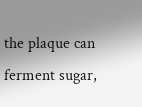the plaque can ferment sugar,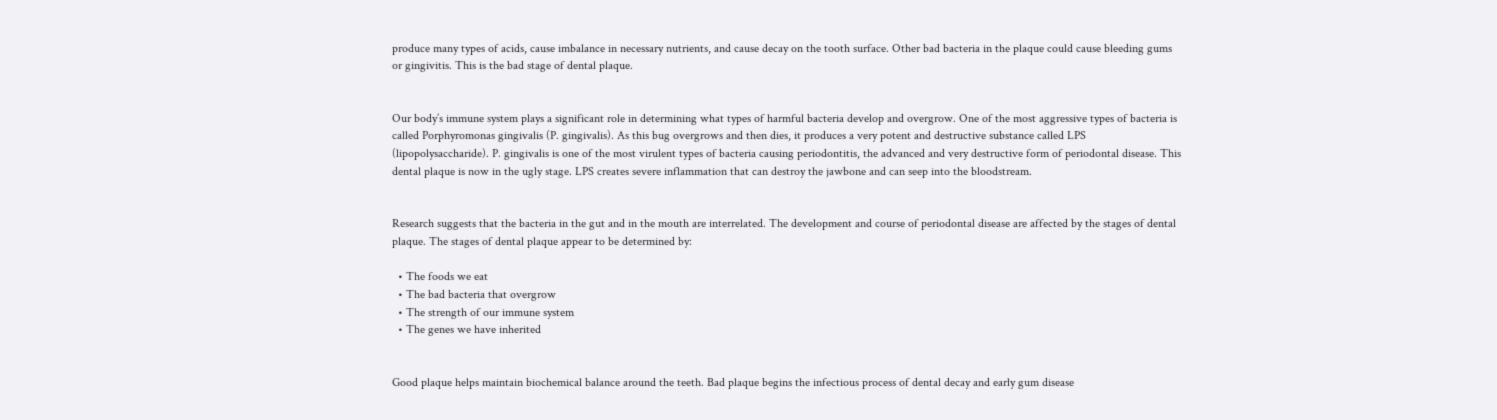produce many types of acids, cause imbalance in necessary nutrients, and cause decay on the tooth surface. Other bad bacteria in the plaque could cause bleeding gums or gingivitis. This is the bad stage of dental plaque.


Our body’s immune system plays a significant role in determining what types of harmful bacteria develop and overgrow. One of the most aggressive types of bacteria is called Porphyromonas gingivalis (P. gingivalis). As this bug overgrows and then dies, it produces a very potent and destructive substance called LPS (lipopolysaccharide). P. gingivalis is one of the most virulent types of bacteria causing periodontitis, the advanced and very destructive form of periodontal disease. This dental plaque is now in the ugly stage. LPS creates severe inflammation that can destroy the jawbone and can seep into the bloodstream.


Research suggests that the bacteria in the gut and in the mouth are interrelated. The development and course of periodontal disease are affected by the stages of dental plaque. The stages of dental plaque appear to be determined by:

  • The foods we eat
  • The bad bacteria that overgrow
  • The strength of our immune system
  • The genes we have inherited


Good plaque helps maintain biochemical balance around the teeth. Bad plaque begins the infectious process of dental decay and early gum disease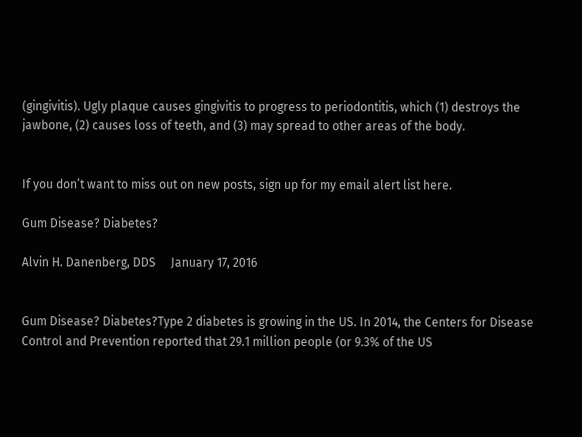(gingivitis). Ugly plaque causes gingivitis to progress to periodontitis, which (1) destroys the jawbone, (2) causes loss of teeth, and (3) may spread to other areas of the body.


If you don’t want to miss out on new posts, sign up for my email alert list here.

Gum Disease? Diabetes?

Alvin H. Danenberg, DDS     January 17, 2016


Gum Disease? Diabetes?Type 2 diabetes is growing in the US. In 2014, the Centers for Disease Control and Prevention reported that 29.1 million people (or 9.3% of the US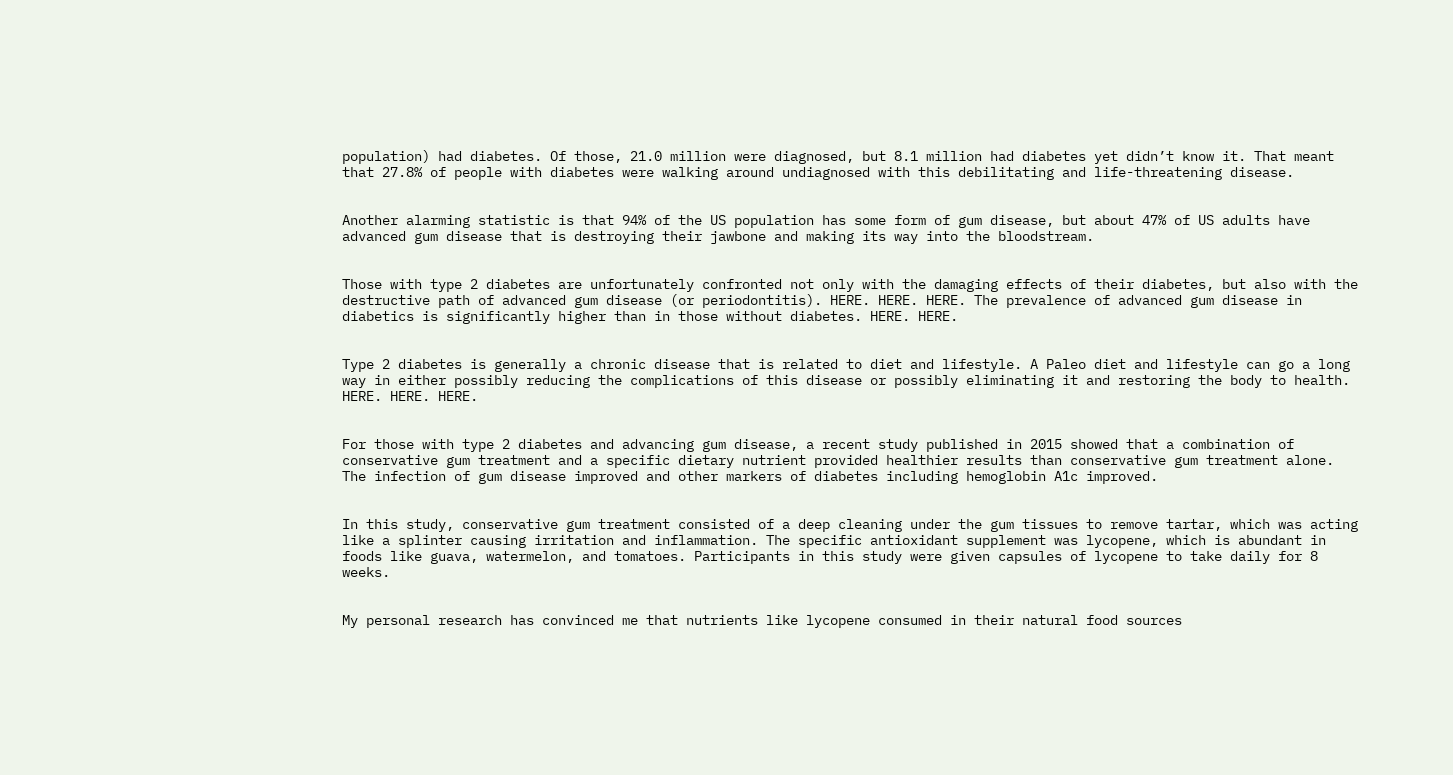population) had diabetes. Of those, 21.0 million were diagnosed, but 8.1 million had diabetes yet didn’t know it. That meant that 27.8% of people with diabetes were walking around undiagnosed with this debilitating and life-threatening disease.


Another alarming statistic is that 94% of the US population has some form of gum disease, but about 47% of US adults have advanced gum disease that is destroying their jawbone and making its way into the bloodstream.


Those with type 2 diabetes are unfortunately confronted not only with the damaging effects of their diabetes, but also with the destructive path of advanced gum disease (or periodontitis). HERE. HERE. HERE. The prevalence of advanced gum disease in diabetics is significantly higher than in those without diabetes. HERE. HERE.


Type 2 diabetes is generally a chronic disease that is related to diet and lifestyle. A Paleo diet and lifestyle can go a long way in either possibly reducing the complications of this disease or possibly eliminating it and restoring the body to health. HERE. HERE. HERE.


For those with type 2 diabetes and advancing gum disease, a recent study published in 2015 showed that a combination of conservative gum treatment and a specific dietary nutrient provided healthier results than conservative gum treatment alone. The infection of gum disease improved and other markers of diabetes including hemoglobin A1c improved.


In this study, conservative gum treatment consisted of a deep cleaning under the gum tissues to remove tartar, which was acting like a splinter causing irritation and inflammation. The specific antioxidant supplement was lycopene, which is abundant in foods like guava, watermelon, and tomatoes. Participants in this study were given capsules of lycopene to take daily for 8 weeks.


My personal research has convinced me that nutrients like lycopene consumed in their natural food sources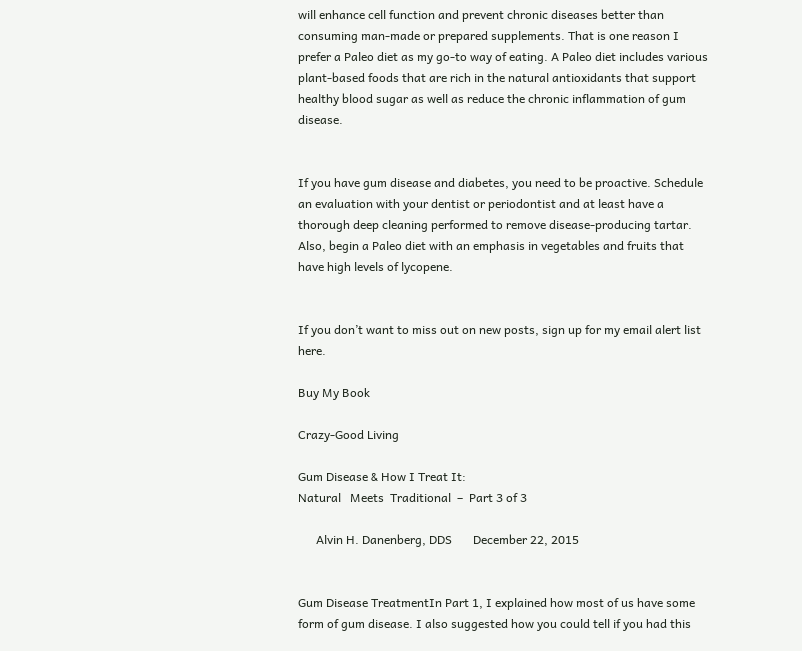will enhance cell function and prevent chronic diseases better than consuming man-made or prepared supplements. That is one reason I prefer a Paleo diet as my go-to way of eating. A Paleo diet includes various plant-based foods that are rich in the natural antioxidants that support healthy blood sugar as well as reduce the chronic inflammation of gum disease.


If you have gum disease and diabetes, you need to be proactive. Schedule an evaluation with your dentist or periodontist and at least have a thorough deep cleaning performed to remove disease-producing tartar. Also, begin a Paleo diet with an emphasis in vegetables and fruits that have high levels of lycopene.


If you don’t want to miss out on new posts, sign up for my email alert list here.

Buy My Book

Crazy-Good Living

Gum Disease & How I Treat It:
Natural   Meets  Traditional  –  Part 3 of 3

      Alvin H. Danenberg, DDS       December 22, 2015


Gum Disease TreatmentIn Part 1, I explained how most of us have some form of gum disease. I also suggested how you could tell if you had this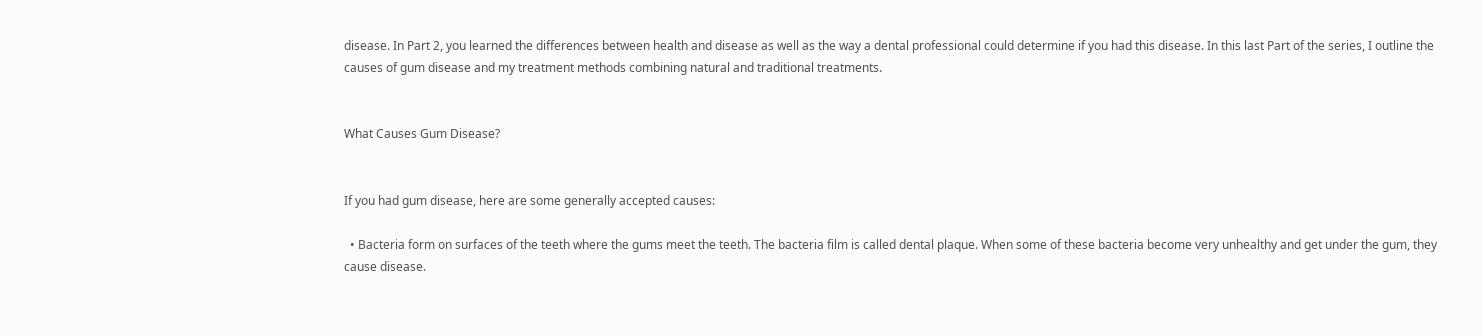disease. In Part 2, you learned the differences between health and disease as well as the way a dental professional could determine if you had this disease. In this last Part of the series, I outline the causes of gum disease and my treatment methods combining natural and traditional treatments.


What Causes Gum Disease?


If you had gum disease, here are some generally accepted causes:

  • Bacteria form on surfaces of the teeth where the gums meet the teeth. The bacteria film is called dental plaque. When some of these bacteria become very unhealthy and get under the gum, they cause disease.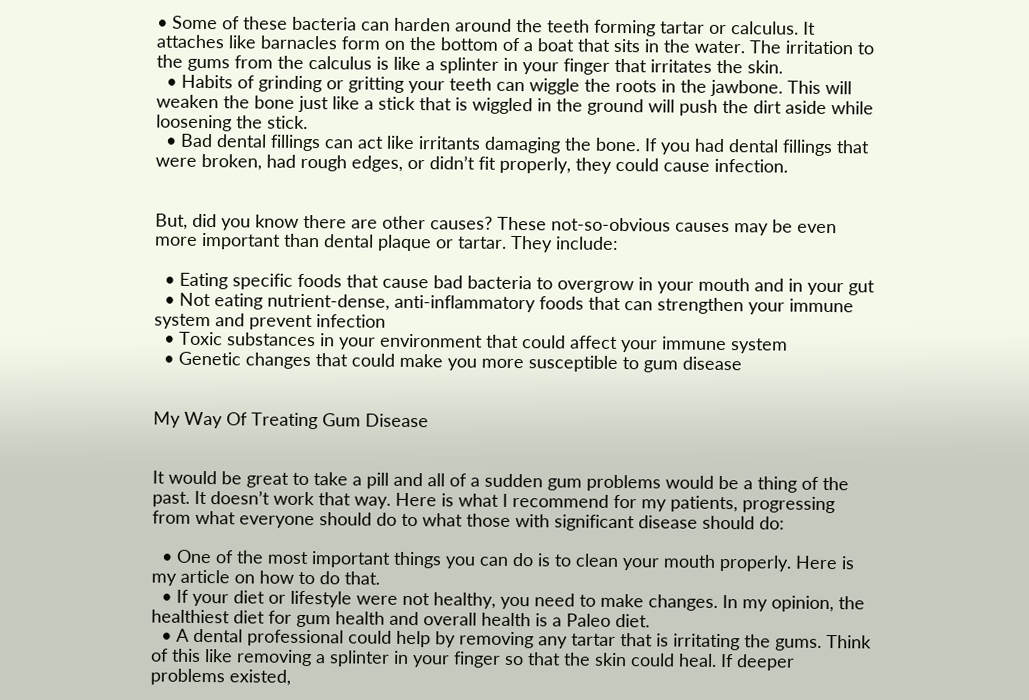• Some of these bacteria can harden around the teeth forming tartar or calculus. It attaches like barnacles form on the bottom of a boat that sits in the water. The irritation to the gums from the calculus is like a splinter in your finger that irritates the skin.
  • Habits of grinding or gritting your teeth can wiggle the roots in the jawbone. This will weaken the bone just like a stick that is wiggled in the ground will push the dirt aside while loosening the stick.
  • Bad dental fillings can act like irritants damaging the bone. If you had dental fillings that were broken, had rough edges, or didn’t fit properly, they could cause infection.


But, did you know there are other causes? These not-so-obvious causes may be even more important than dental plaque or tartar. They include:

  • Eating specific foods that cause bad bacteria to overgrow in your mouth and in your gut
  • Not eating nutrient-dense, anti-inflammatory foods that can strengthen your immune system and prevent infection
  • Toxic substances in your environment that could affect your immune system
  • Genetic changes that could make you more susceptible to gum disease


My Way Of Treating Gum Disease


It would be great to take a pill and all of a sudden gum problems would be a thing of the past. It doesn’t work that way. Here is what I recommend for my patients, progressing from what everyone should do to what those with significant disease should do:

  • One of the most important things you can do is to clean your mouth properly. Here is my article on how to do that.
  • If your diet or lifestyle were not healthy, you need to make changes. In my opinion, the healthiest diet for gum health and overall health is a Paleo diet.
  • A dental professional could help by removing any tartar that is irritating the gums. Think of this like removing a splinter in your finger so that the skin could heal. If deeper problems existed,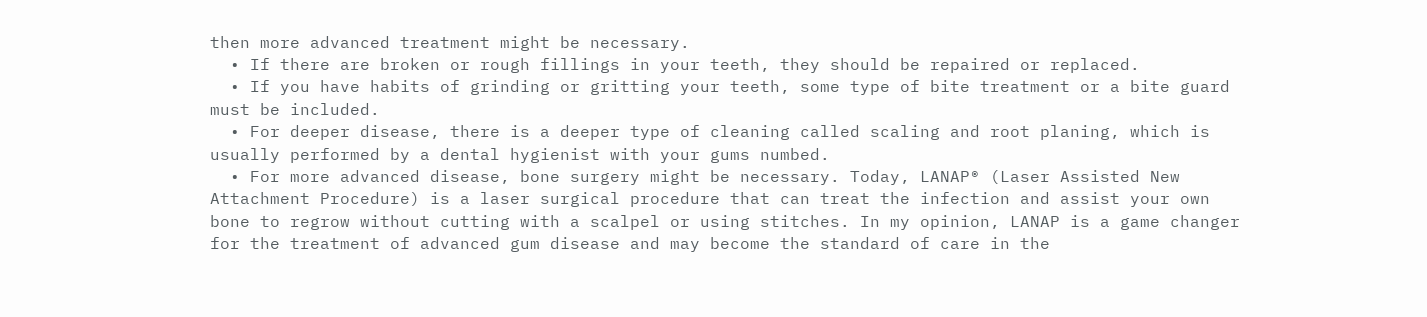then more advanced treatment might be necessary.
  • If there are broken or rough fillings in your teeth, they should be repaired or replaced.
  • If you have habits of grinding or gritting your teeth, some type of bite treatment or a bite guard must be included.
  • For deeper disease, there is a deeper type of cleaning called scaling and root planing, which is usually performed by a dental hygienist with your gums numbed.
  • For more advanced disease, bone surgery might be necessary. Today, LANAP® (Laser Assisted New Attachment Procedure) is a laser surgical procedure that can treat the infection and assist your own bone to regrow without cutting with a scalpel or using stitches. In my opinion, LANAP is a game changer for the treatment of advanced gum disease and may become the standard of care in the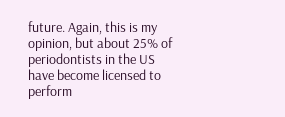future. Again, this is my opinion, but about 25% of periodontists in the US have become licensed to perform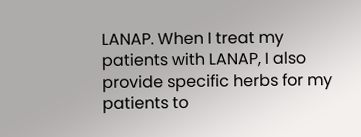LANAP. When I treat my patients with LANAP, I also provide specific herbs for my patients to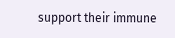support their immune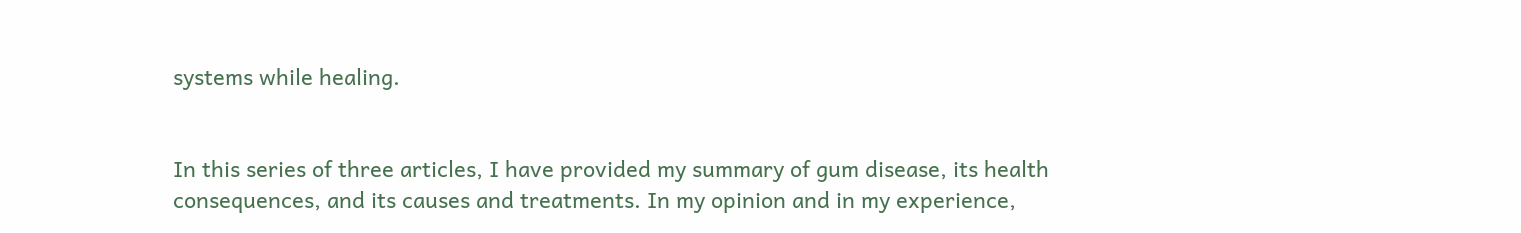systems while healing.


In this series of three articles, I have provided my summary of gum disease, its health consequences, and its causes and treatments. In my opinion and in my experience,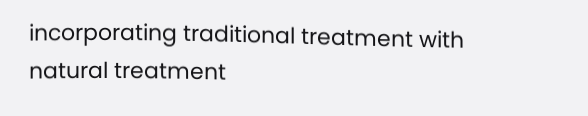incorporating traditional treatment with natural treatment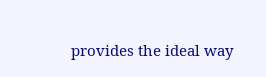provides the ideal way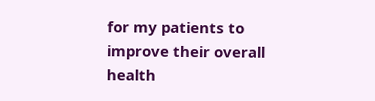for my patients to improve their overall health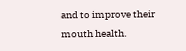and to improve their mouth health.